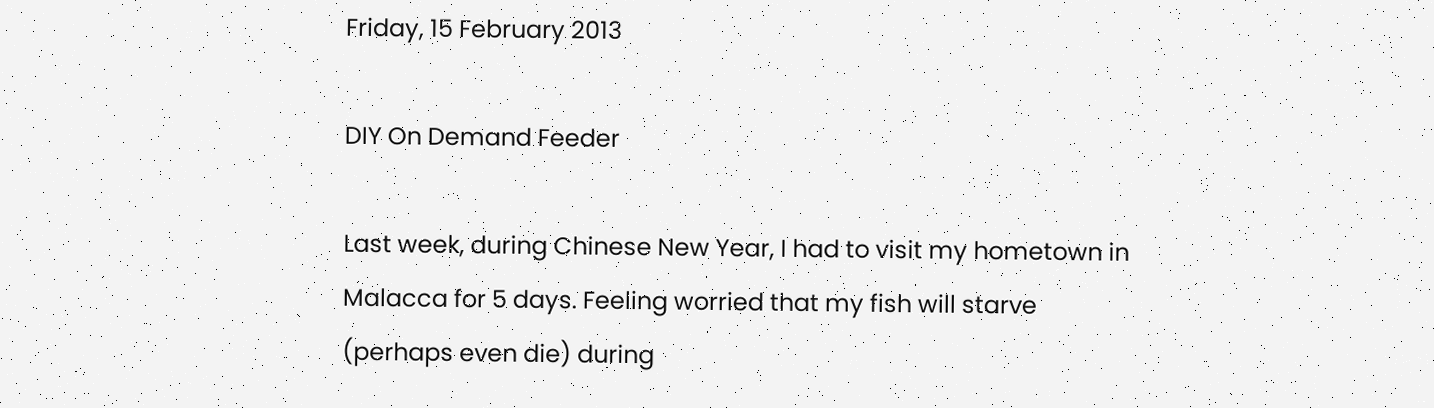Friday, 15 February 2013

DIY On Demand Feeder

Last week, during Chinese New Year, I had to visit my hometown in Malacca for 5 days. Feeling worried that my fish will starve (perhaps even die) during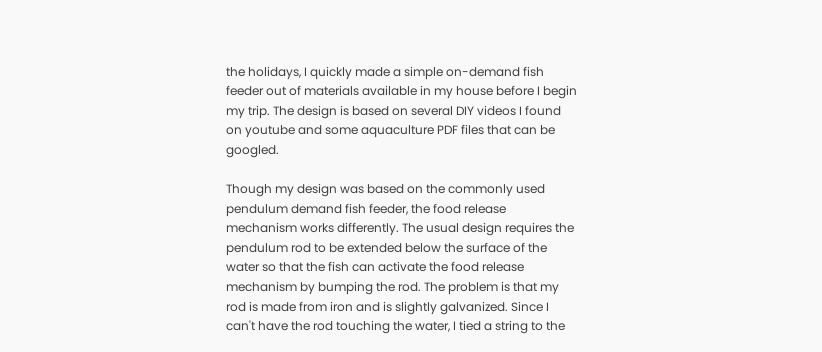the holidays, I quickly made a simple on-demand fish feeder out of materials available in my house before I begin my trip. The design is based on several DIY videos I found on youtube and some aquaculture PDF files that can be googled.

Though my design was based on the commonly used pendulum demand fish feeder, the food release mechanism works differently. The usual design requires the pendulum rod to be extended below the surface of the water so that the fish can activate the food release mechanism by bumping the rod. The problem is that my rod is made from iron and is slightly galvanized. Since I can't have the rod touching the water, I tied a string to the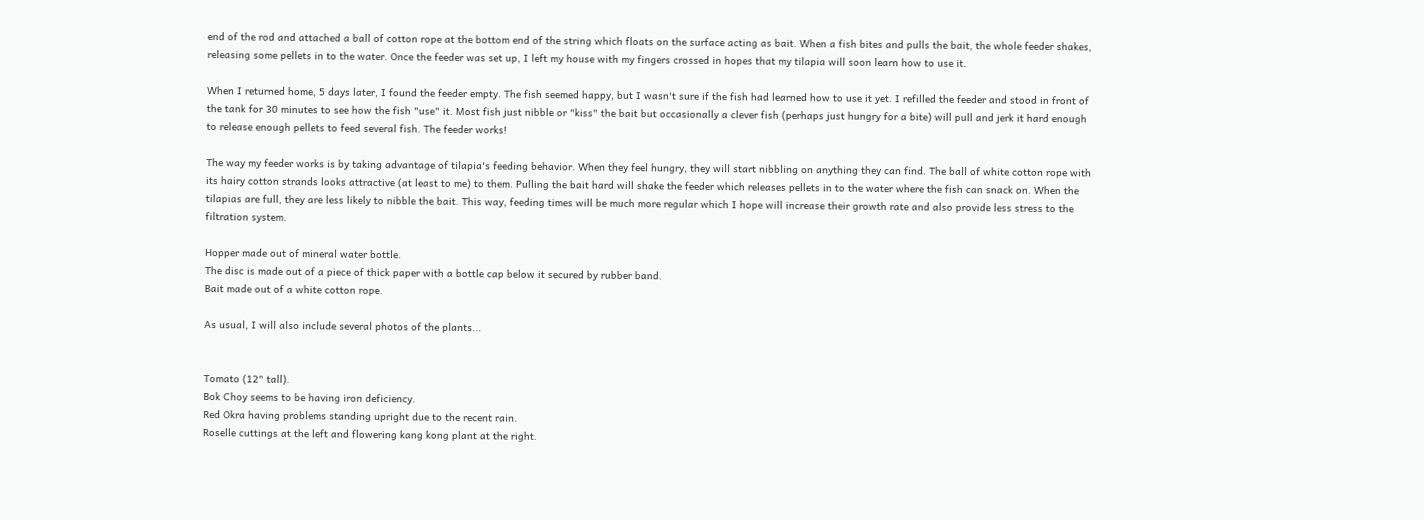end of the rod and attached a ball of cotton rope at the bottom end of the string which floats on the surface acting as bait. When a fish bites and pulls the bait, the whole feeder shakes, releasing some pellets in to the water. Once the feeder was set up, I left my house with my fingers crossed in hopes that my tilapia will soon learn how to use it.

When I returned home, 5 days later, I found the feeder empty. The fish seemed happy, but I wasn't sure if the fish had learned how to use it yet. I refilled the feeder and stood in front of the tank for 30 minutes to see how the fish "use" it. Most fish just nibble or "kiss" the bait but occasionally a clever fish (perhaps just hungry for a bite) will pull and jerk it hard enough to release enough pellets to feed several fish. The feeder works!

The way my feeder works is by taking advantage of tilapia's feeding behavior. When they feel hungry, they will start nibbling on anything they can find. The ball of white cotton rope with its hairy cotton strands looks attractive (at least to me) to them. Pulling the bait hard will shake the feeder which releases pellets in to the water where the fish can snack on. When the tilapias are full, they are less likely to nibble the bait. This way, feeding times will be much more regular which I hope will increase their growth rate and also provide less stress to the filtration system.

Hopper made out of mineral water bottle.
The disc is made out of a piece of thick paper with a bottle cap below it secured by rubber band.
Bait made out of a white cotton rope.

As usual, I will also include several photos of the plants...


Tomato (12" tall).
Bok Choy seems to be having iron deficiency.
Red Okra having problems standing upright due to the recent rain.
Roselle cuttings at the left and flowering kang kong plant at the right.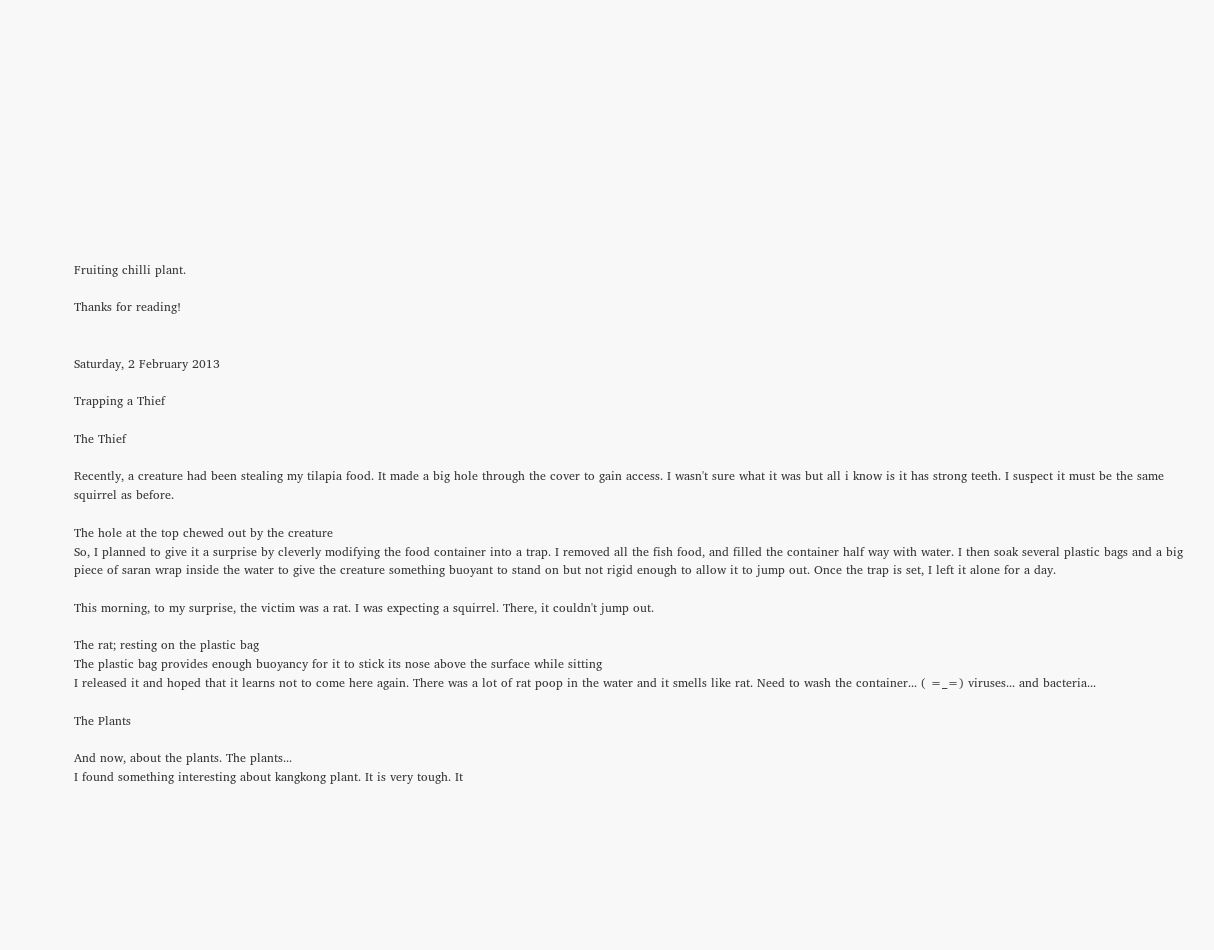Fruiting chilli plant.

Thanks for reading!


Saturday, 2 February 2013

Trapping a Thief

The Thief

Recently, a creature had been stealing my tilapia food. It made a big hole through the cover to gain access. I wasn't sure what it was but all i know is it has strong teeth. I suspect it must be the same squirrel as before.

The hole at the top chewed out by the creature
So, I planned to give it a surprise by cleverly modifying the food container into a trap. I removed all the fish food, and filled the container half way with water. I then soak several plastic bags and a big piece of saran wrap inside the water to give the creature something buoyant to stand on but not rigid enough to allow it to jump out. Once the trap is set, I left it alone for a day.

This morning, to my surprise, the victim was a rat. I was expecting a squirrel. There, it couldn't jump out.

The rat; resting on the plastic bag
The plastic bag provides enough buoyancy for it to stick its nose above the surface while sitting
I released it and hoped that it learns not to come here again. There was a lot of rat poop in the water and it smells like rat. Need to wash the container... ( =_=) viruses... and bacteria...

The Plants

And now, about the plants. The plants...
I found something interesting about kangkong plant. It is very tough. It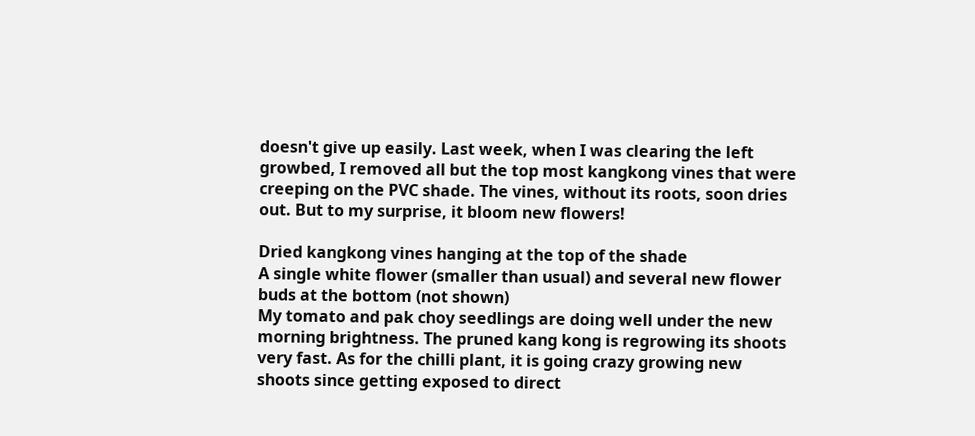doesn't give up easily. Last week, when I was clearing the left growbed, I removed all but the top most kangkong vines that were creeping on the PVC shade. The vines, without its roots, soon dries out. But to my surprise, it bloom new flowers!

Dried kangkong vines hanging at the top of the shade
A single white flower (smaller than usual) and several new flower buds at the bottom (not shown)
My tomato and pak choy seedlings are doing well under the new morning brightness. The pruned kang kong is regrowing its shoots very fast. As for the chilli plant, it is going crazy growing new shoots since getting exposed to direct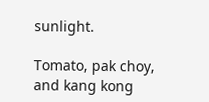sunlight.

Tomato, pak choy, and kang kong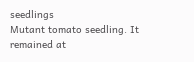seedlings
Mutant tomato seedling. It remained at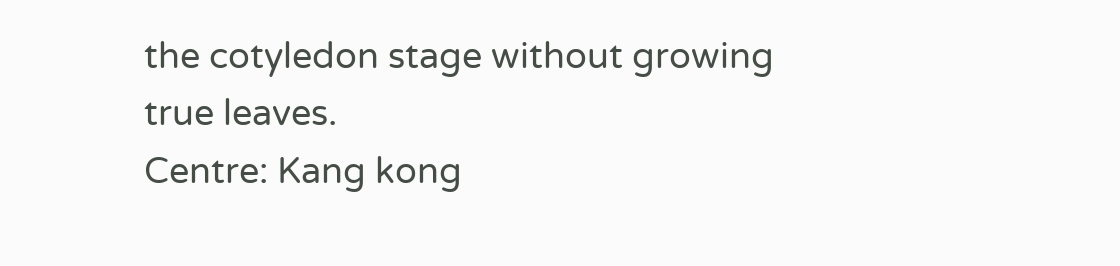the cotyledon stage without growing true leaves.
Centre: Kang kong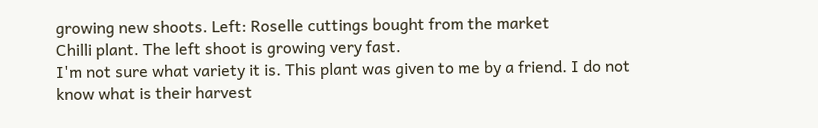growing new shoots. Left: Roselle cuttings bought from the market
Chilli plant. The left shoot is growing very fast.
I'm not sure what variety it is. This plant was given to me by a friend. I do not know what is their harvest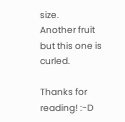size.
Another fruit but this one is curled.

Thanks for reading! :-D